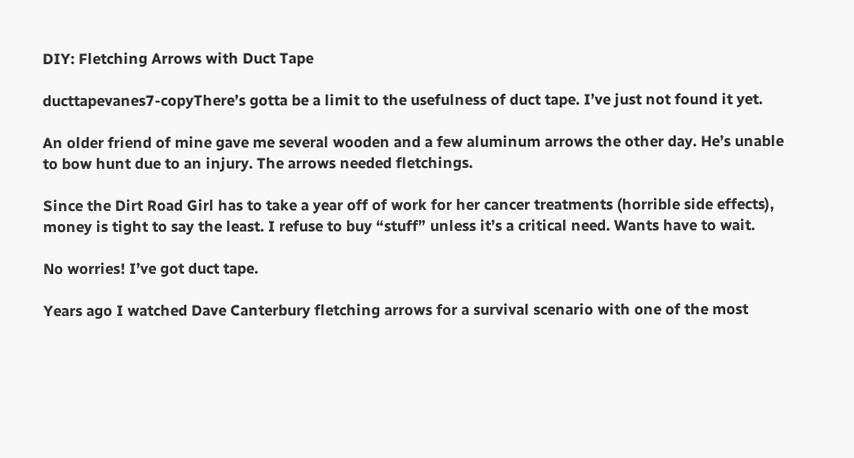DIY: Fletching Arrows with Duct Tape

ducttapevanes7-copyThere’s gotta be a limit to the usefulness of duct tape. I’ve just not found it yet.

An older friend of mine gave me several wooden and a few aluminum arrows the other day. He’s unable to bow hunt due to an injury. The arrows needed fletchings.

Since the Dirt Road Girl has to take a year off of work for her cancer treatments (horrible side effects), money is tight to say the least. I refuse to buy “stuff” unless it’s a critical need. Wants have to wait.

No worries! I’ve got duct tape.

Years ago I watched Dave Canterbury fletching arrows for a survival scenario with one of the most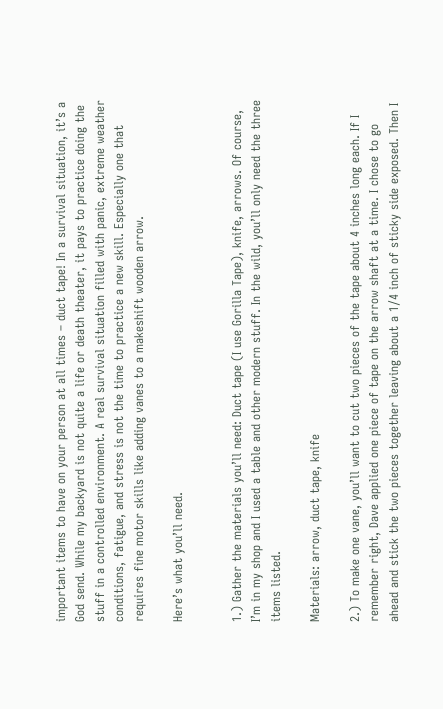important items to have on your person at all times – duct tape! In a survival situation, it’s a God send. While my backyard is not quite a life or death theater, it pays to practice doing the stuff in a controlled environment. A real survival situation filled with panic, extreme weather conditions, fatigue, and stress is not the time to practice a new skill. Especially one that requires fine motor skills like adding vanes to a makeshift wooden arrow.

Here’s what you’ll need.


1.) Gather the materials you’ll need: Duct tape (I use Gorilla Tape), knife, arrows. Of course, I’m in my shop and I used a table and other modern stuff. In the wild, you’ll only need the three items listed.

Materials: arrow, duct tape, knife

2.) To make one vane, you’ll want to cut two pieces of the tape about 4 inches long each. If I remember right, Dave applied one piece of tape on the arrow shaft at a time. I chose to go ahead and stick the two pieces together leaving about a 1/4 inch of sticky side exposed. Then I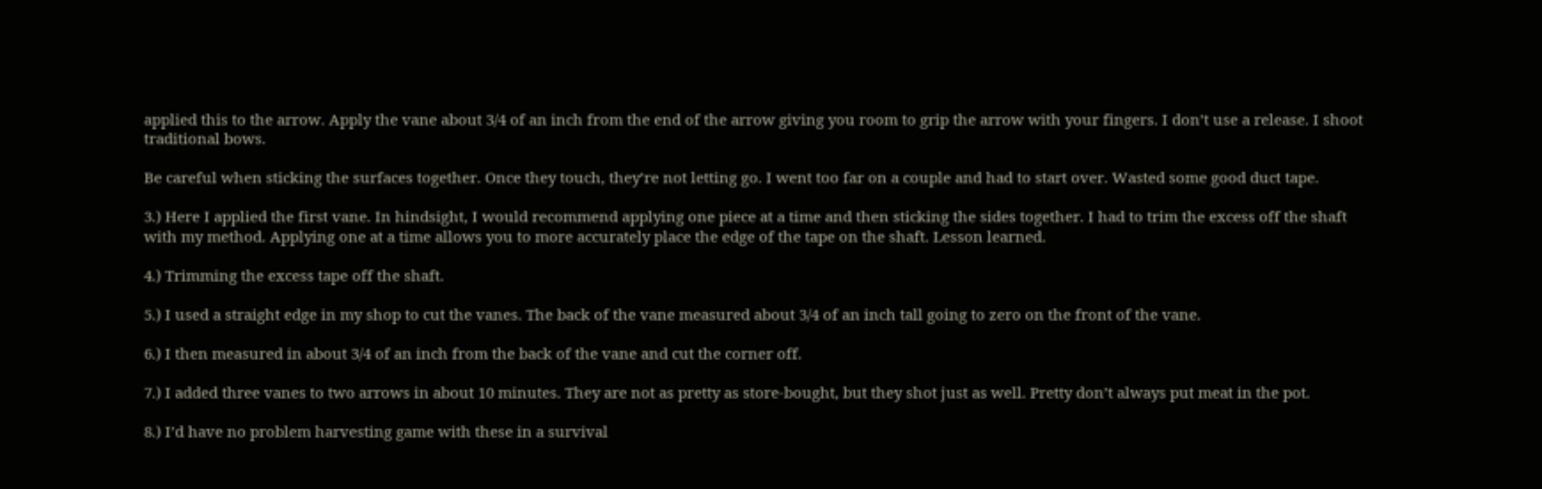applied this to the arrow. Apply the vane about 3/4 of an inch from the end of the arrow giving you room to grip the arrow with your fingers. I don’t use a release. I shoot traditional bows.

Be careful when sticking the surfaces together. Once they touch, they’re not letting go. I went too far on a couple and had to start over. Wasted some good duct tape.

3.) Here I applied the first vane. In hindsight, I would recommend applying one piece at a time and then sticking the sides together. I had to trim the excess off the shaft with my method. Applying one at a time allows you to more accurately place the edge of the tape on the shaft. Lesson learned.

4.) Trimming the excess tape off the shaft.

5.) I used a straight edge in my shop to cut the vanes. The back of the vane measured about 3/4 of an inch tall going to zero on the front of the vane.

6.) I then measured in about 3/4 of an inch from the back of the vane and cut the corner off.

7.) I added three vanes to two arrows in about 10 minutes. They are not as pretty as store-bought, but they shot just as well. Pretty don’t always put meat in the pot.

8.) I’d have no problem harvesting game with these in a survival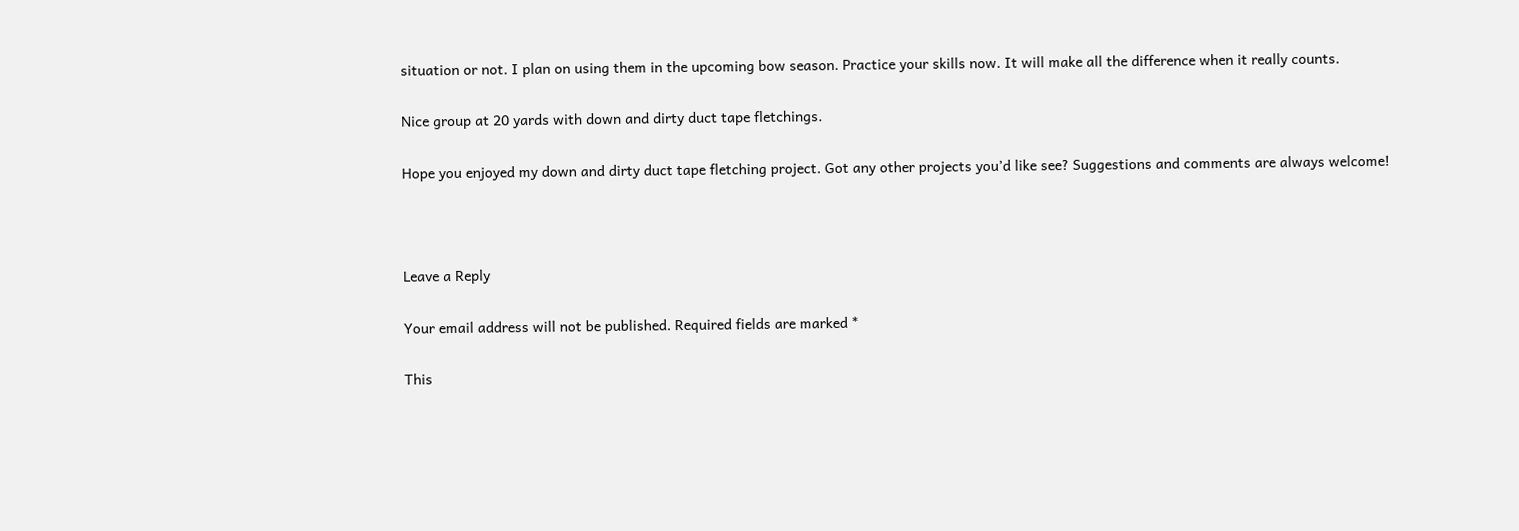situation or not. I plan on using them in the upcoming bow season. Practice your skills now. It will make all the difference when it really counts.

Nice group at 20 yards with down and dirty duct tape fletchings.

Hope you enjoyed my down and dirty duct tape fletching project. Got any other projects you’d like see? Suggestions and comments are always welcome!



Leave a Reply

Your email address will not be published. Required fields are marked *

This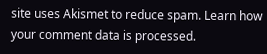site uses Akismet to reduce spam. Learn how your comment data is processed.